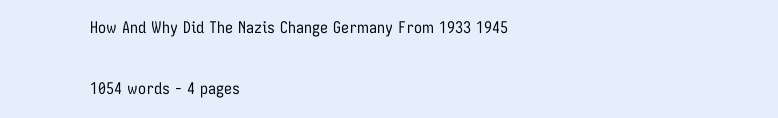How And Why Did The Nazis Change Germany From 1933 1945

1054 words - 4 pages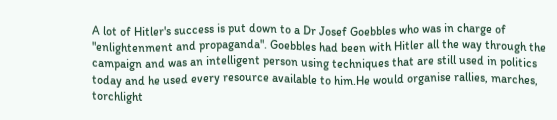A lot of Hitler's success is put down to a Dr Josef Goebbles who was in charge of "enlightenment and propaganda". Goebbles had been with Hitler all the way through the campaign and was an intelligent person using techniques that are still used in politics today and he used every resource available to him.He would organise rallies, marches, torchlight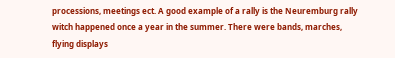processions, meetings ect. A good example of a rally is the Neuremburg rally witch happened once a year in the summer. There were bands, marches, flying displays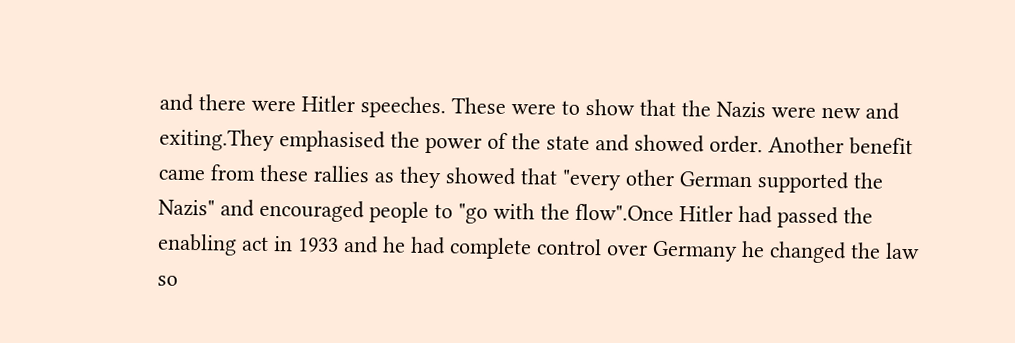and there were Hitler speeches. These were to show that the Nazis were new and exiting.They emphasised the power of the state and showed order. Another benefit came from these rallies as they showed that "every other German supported the Nazis" and encouraged people to "go with the flow".Once Hitler had passed the enabling act in 1933 and he had complete control over Germany he changed the law so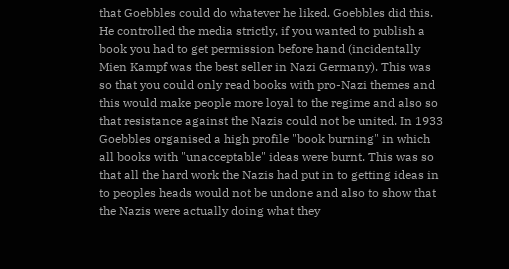that Goebbles could do whatever he liked. Goebbles did this. He controlled the media strictly, if you wanted to publish a book you had to get permission before hand (incidentally Mien Kampf was the best seller in Nazi Germany). This was so that you could only read books with pro-Nazi themes and this would make people more loyal to the regime and also so that resistance against the Nazis could not be united. In 1933 Goebbles organised a high profile "book burning" in which all books with "unacceptable" ideas were burnt. This was so that all the hard work the Nazis had put in to getting ideas in to peoples heads would not be undone and also to show that the Nazis were actually doing what they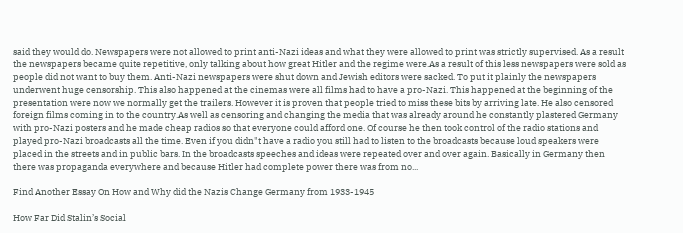said they would do. Newspapers were not allowed to print anti-Nazi ideas and what they were allowed to print was strictly supervised. As a result the newspapers became quite repetitive, only talking about how great Hitler and the regime were.As a result of this less newspapers were sold as people did not want to buy them. Anti-Nazi newspapers were shut down and Jewish editors were sacked. To put it plainly the newspapers underwent huge censorship. This also happened at the cinemas were all films had to have a pro-Nazi. This happened at the beginning of the presentation were now we normally get the trailers. However it is proven that people tried to miss these bits by arriving late. He also censored foreign films coming in to the country.As well as censoring and changing the media that was already around he constantly plastered Germany with pro-Nazi posters and he made cheap radios so that everyone could afford one. Of course he then took control of the radio stations and played pro-Nazi broadcasts all the time. Even if you didn"t have a radio you still had to listen to the broadcasts because loud speakers were placed in the streets and in public bars. In the broadcasts speeches and ideas were repeated over and over again. Basically in Germany then there was propaganda everywhere and because Hitler had complete power there was from no...

Find Another Essay On How and Why did the Nazis Change Germany from 1933-1945

How Far Did Stalin’s Social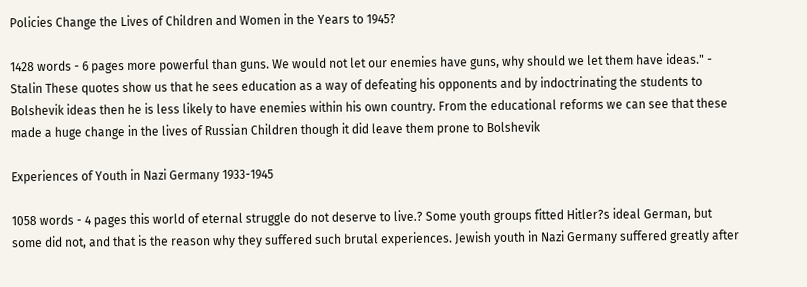Policies Change the Lives of Children and Women in the Years to 1945?

1428 words - 6 pages more powerful than guns. We would not let our enemies have guns, why should we let them have ideas." - Stalin These quotes show us that he sees education as a way of defeating his opponents and by indoctrinating the students to Bolshevik ideas then he is less likely to have enemies within his own country. From the educational reforms we can see that these made a huge change in the lives of Russian Children though it did leave them prone to Bolshevik

Experiences of Youth in Nazi Germany 1933-1945

1058 words - 4 pages this world of eternal struggle do not deserve to live.? Some youth groups fitted Hitler?s ideal German, but some did not, and that is the reason why they suffered such brutal experiences. Jewish youth in Nazi Germany suffered greatly after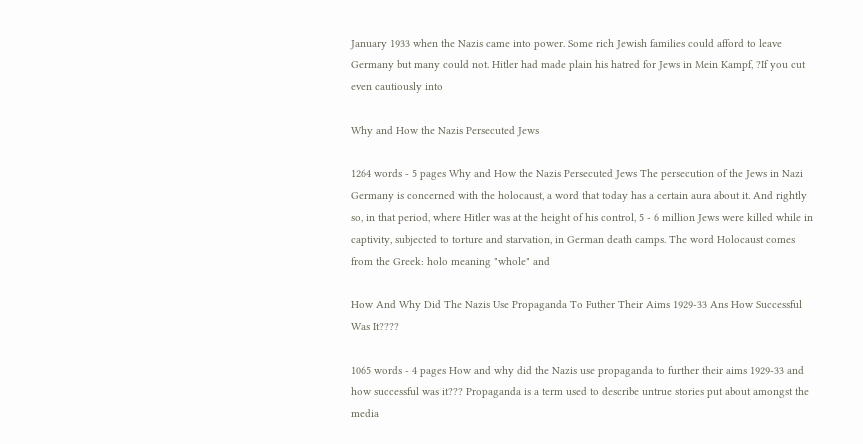January 1933 when the Nazis came into power. Some rich Jewish families could afford to leave Germany but many could not. Hitler had made plain his hatred for Jews in Mein Kampf, ?If you cut even cautiously into

Why and How the Nazis Persecuted Jews

1264 words - 5 pages Why and How the Nazis Persecuted Jews The persecution of the Jews in Nazi Germany is concerned with the holocaust, a word that today has a certain aura about it. And rightly so, in that period, where Hitler was at the height of his control, 5 - 6 million Jews were killed while in captivity, subjected to torture and starvation, in German death camps. The word Holocaust comes from the Greek: holo meaning "whole" and

How And Why Did The Nazis Use Propaganda To Futher Their Aims 1929-33 Ans How Successful Was It????

1065 words - 4 pages How and why did the Nazis use propaganda to further their aims 1929-33 and how successful was it??? Propaganda is a term used to describe untrue stories put about amongst the media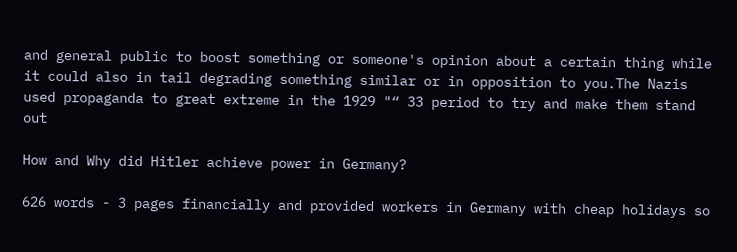and general public to boost something or someone's opinion about a certain thing while it could also in tail degrading something similar or in opposition to you.The Nazis used propaganda to great extreme in the 1929 "“ 33 period to try and make them stand out

How and Why did Hitler achieve power in Germany?

626 words - 3 pages financially and provided workers in Germany with cheap holidays so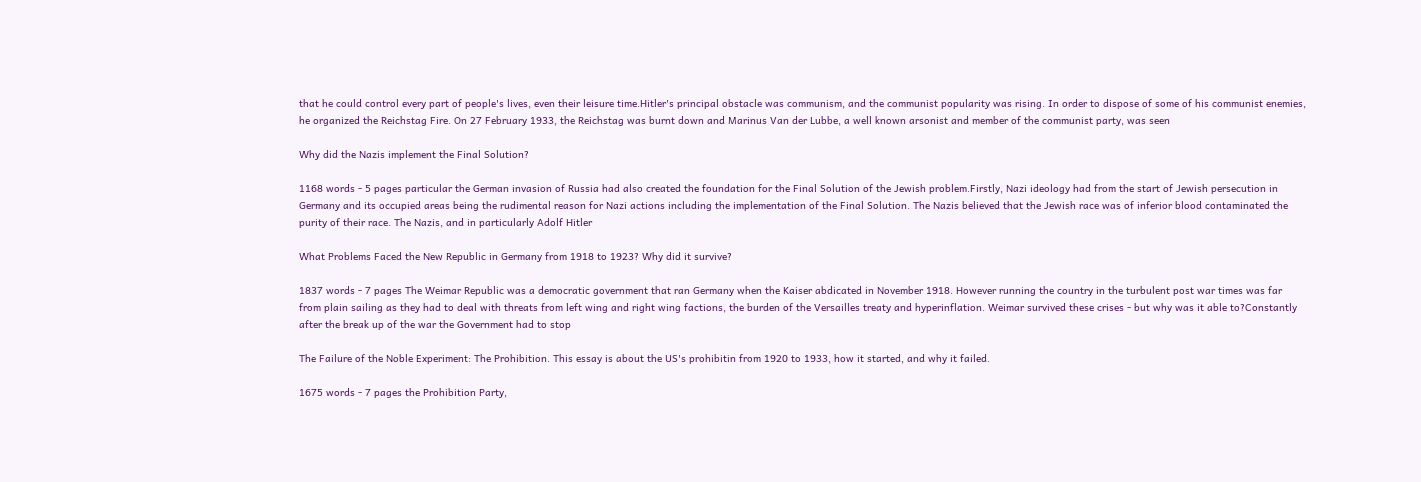that he could control every part of people's lives, even their leisure time.Hitler's principal obstacle was communism, and the communist popularity was rising. In order to dispose of some of his communist enemies, he organized the Reichstag Fire. On 27 February 1933, the Reichstag was burnt down and Marinus Van der Lubbe, a well known arsonist and member of the communist party, was seen

Why did the Nazis implement the Final Solution?

1168 words - 5 pages particular the German invasion of Russia had also created the foundation for the Final Solution of the Jewish problem.Firstly, Nazi ideology had from the start of Jewish persecution in Germany and its occupied areas being the rudimental reason for Nazi actions including the implementation of the Final Solution. The Nazis believed that the Jewish race was of inferior blood contaminated the purity of their race. The Nazis, and in particularly Adolf Hitler

What Problems Faced the New Republic in Germany from 1918 to 1923? Why did it survive?

1837 words - 7 pages The Weimar Republic was a democratic government that ran Germany when the Kaiser abdicated in November 1918. However running the country in the turbulent post war times was far from plain sailing as they had to deal with threats from left wing and right wing factions, the burden of the Versailles treaty and hyperinflation. Weimar survived these crises - but why was it able to?Constantly after the break up of the war the Government had to stop

The Failure of the Noble Experiment: The Prohibition. This essay is about the US's prohibitin from 1920 to 1933, how it started, and why it failed.

1675 words - 7 pages the Prohibition Party,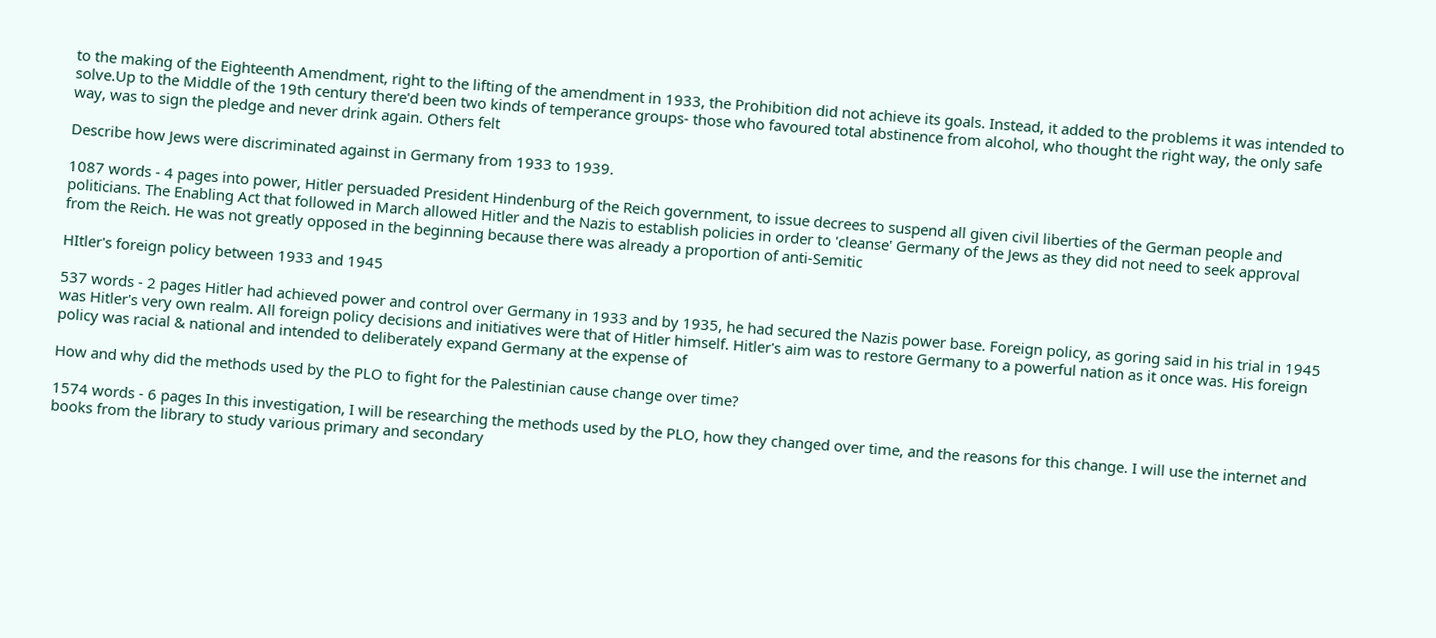to the making of the Eighteenth Amendment, right to the lifting of the amendment in 1933, the Prohibition did not achieve its goals. Instead, it added to the problems it was intended to solve.Up to the Middle of the 19th century there'd been two kinds of temperance groups- those who favoured total abstinence from alcohol, who thought the right way, the only safe way, was to sign the pledge and never drink again. Others felt

Describe how Jews were discriminated against in Germany from 1933 to 1939.

1087 words - 4 pages into power, Hitler persuaded President Hindenburg of the Reich government, to issue decrees to suspend all given civil liberties of the German people and politicians. The Enabling Act that followed in March allowed Hitler and the Nazis to establish policies in order to 'cleanse' Germany of the Jews as they did not need to seek approval from the Reich. He was not greatly opposed in the beginning because there was already a proportion of anti-Semitic

HItler's foreign policy between 1933 and 1945

537 words - 2 pages Hitler had achieved power and control over Germany in 1933 and by 1935, he had secured the Nazis power base. Foreign policy, as goring said in his trial in 1945 was Hitler's very own realm. All foreign policy decisions and initiatives were that of Hitler himself. Hitler's aim was to restore Germany to a powerful nation as it once was. His foreign policy was racial & national and intended to deliberately expand Germany at the expense of

How and why did the methods used by the PLO to fight for the Palestinian cause change over time?

1574 words - 6 pages In this investigation, I will be researching the methods used by the PLO, how they changed over time, and the reasons for this change. I will use the internet and books from the library to study various primary and secondary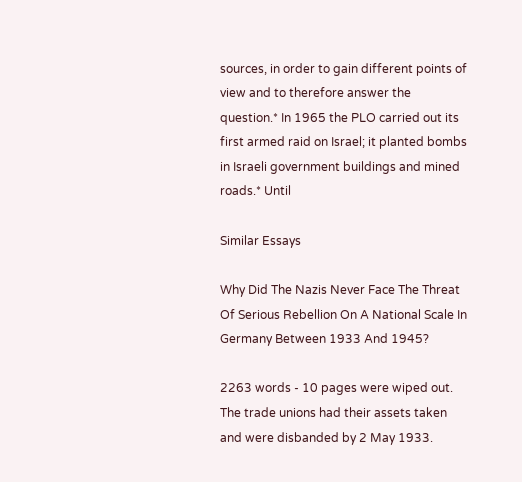sources, in order to gain different points of view and to therefore answer the question.* In 1965 the PLO carried out its first armed raid on Israel; it planted bombs in Israeli government buildings and mined roads.* Until

Similar Essays

Why Did The Nazis Never Face The Threat Of Serious Rebellion On A National Scale In Germany Between 1933 And 1945?

2263 words - 10 pages were wiped out. The trade unions had their assets taken and were disbanded by 2 May 1933.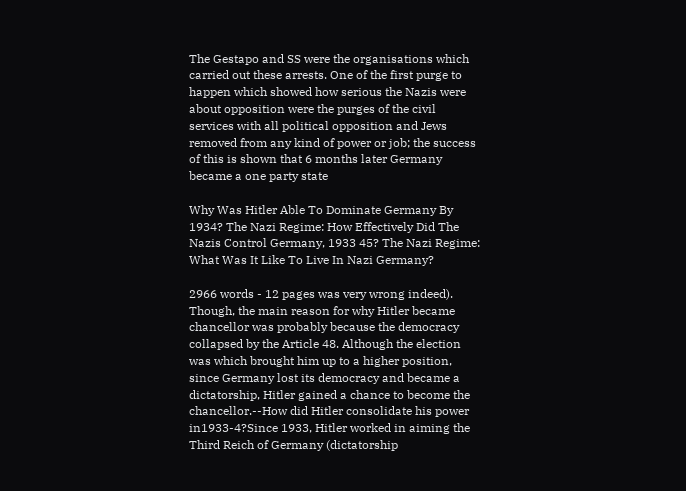The Gestapo and SS were the organisations which carried out these arrests. One of the first purge to happen which showed how serious the Nazis were about opposition were the purges of the civil services with all political opposition and Jews removed from any kind of power or job; the success of this is shown that 6 months later Germany became a one party state

Why Was Hitler Able To Dominate Germany By 1934? The Nazi Regime: How Effectively Did The Nazis Control Germany, 1933 45? The Nazi Regime: What Was It Like To Live In Nazi Germany?

2966 words - 12 pages was very wrong indeed). Though, the main reason for why Hitler became chancellor was probably because the democracy collapsed by the Article 48. Although the election was which brought him up to a higher position, since Germany lost its democracy and became a dictatorship, Hitler gained a chance to become the chancellor.--How did Hitler consolidate his power in1933-4?Since 1933, Hitler worked in aiming the Third Reich of Germany (dictatorship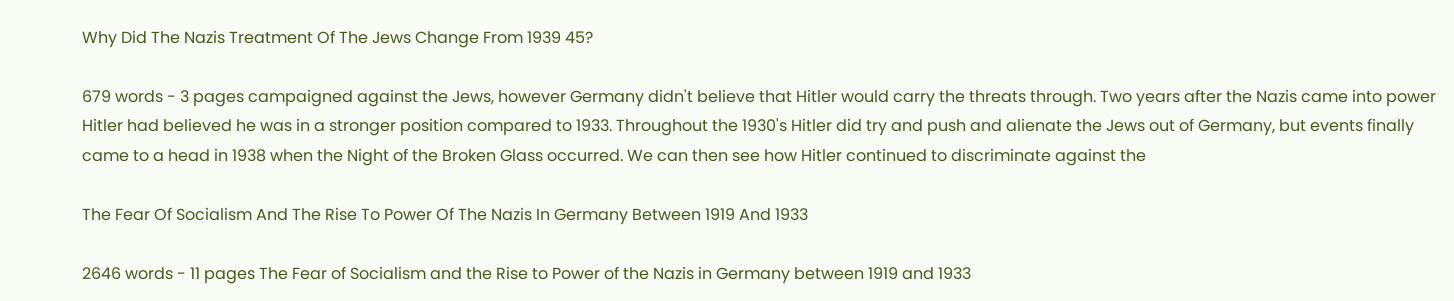Why Did The Nazis Treatment Of The Jews Change From 1939 45?

679 words - 3 pages campaigned against the Jews, however Germany didn't believe that Hitler would carry the threats through. Two years after the Nazis came into power Hitler had believed he was in a stronger position compared to 1933. Throughout the 1930's Hitler did try and push and alienate the Jews out of Germany, but events finally came to a head in 1938 when the Night of the Broken Glass occurred. We can then see how Hitler continued to discriminate against the

The Fear Of Socialism And The Rise To Power Of The Nazis In Germany Between 1919 And 1933

2646 words - 11 pages The Fear of Socialism and the Rise to Power of the Nazis in Germany between 1919 and 1933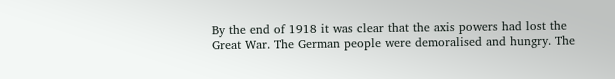By the end of 1918 it was clear that the axis powers had lost the Great War. The German people were demoralised and hungry. The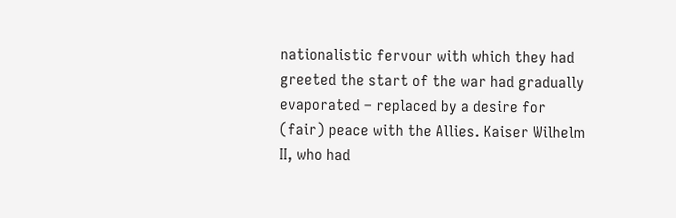nationalistic fervour with which they had greeted the start of the war had gradually evaporated – replaced by a desire for (fair) peace with the Allies. Kaiser Wilhelm II, who had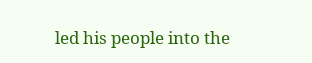led his people into the